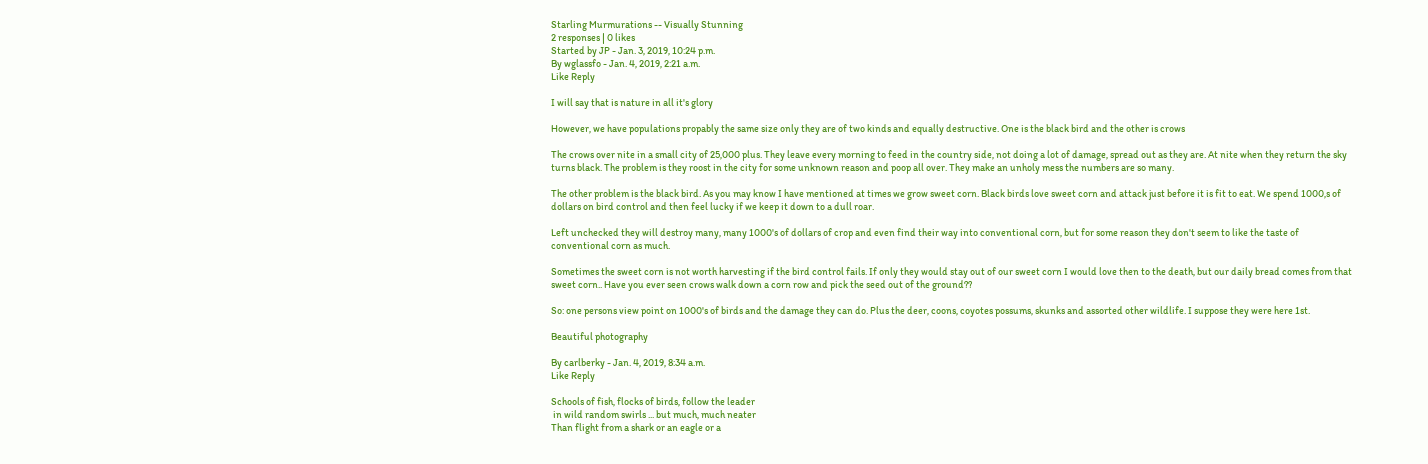Starling Murmurations -- Visually Stunning
2 responses | 0 likes
Started by JP - Jan. 3, 2019, 10:24 p.m.
By wglassfo - Jan. 4, 2019, 2:21 a.m.
Like Reply

I will say that is nature in all it's glory

However, we have populations propably the same size only they are of two kinds and equally destructive. One is the black bird and the other is crows

The crows over nite in a small city of 25,000 plus. They leave every morning to feed in the country side, not doing a lot of damage, spread out as they are. At nite when they return the sky turns black. The problem is they roost in the city for some unknown reason and poop all over. They make an unholy mess the numbers are so many.

The other problem is the black bird. As you may know I have mentioned at times we grow sweet corn. Black birds love sweet corn and attack just before it is fit to eat. We spend 1000,s of dollars on bird control and then feel lucky if we keep it down to a dull roar.

Left unchecked they will destroy many, many 1000's of dollars of crop and even find their way into conventional corn, but for some reason they don't seem to like the taste of conventional corn as much.

Sometimes the sweet corn is not worth harvesting if the bird control fails. If only they would stay out of our sweet corn I would love then to the death, but our daily bread comes from that sweet corn.. Have you ever seen crows walk down a corn row and pick the seed out of the ground??

So: one persons view point on 1000's of birds and the damage they can do. Plus the deer, coons, coyotes possums, skunks and assorted other wildlife. I suppose they were here 1st.

Beautiful photography

By carlberky - Jan. 4, 2019, 8:34 a.m.
Like Reply

Schools of fish, flocks of birds, follow the leader
 in wild random swirls ... but much, much neater
Than flight from a shark or an eagle or a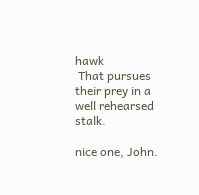hawk
 That pursues their prey in a well rehearsed stalk.

nice one, John.